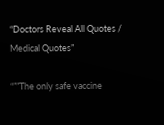“Doctors Reveal All Quotes / Medical Quotes”

“””The only safe vaccine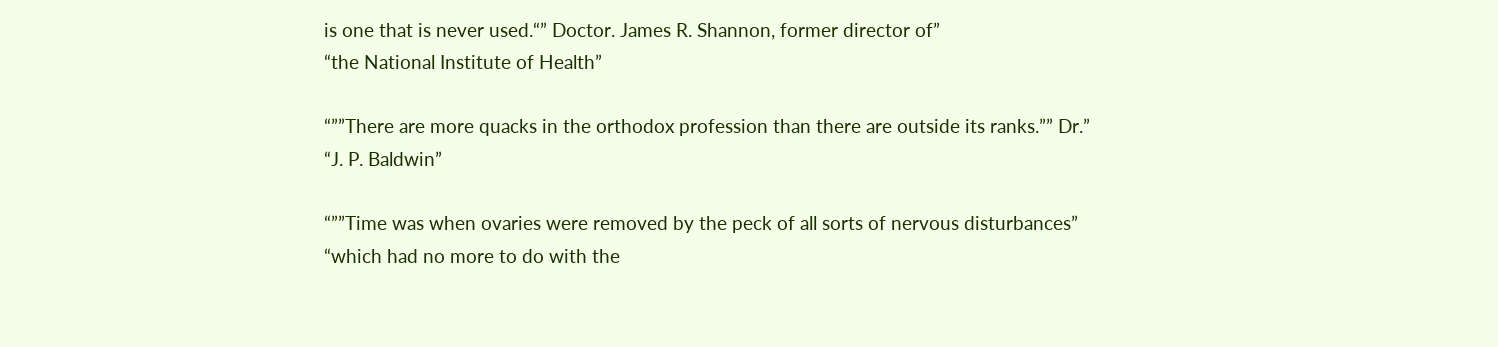is one that is never used.“” Doctor. James R. Shannon, former director of”
“the National Institute of Health”

“””There are more quacks in the orthodox profession than there are outside its ranks.”” Dr.”
“J. P. Baldwin”

“””Time was when ovaries were removed by the peck of all sorts of nervous disturbances”
“which had no more to do with the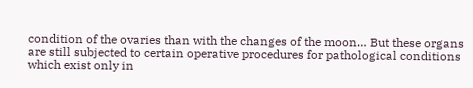condition of the ovaries than with the changes of the moon… But these organs are still subjected to certain operative procedures for pathological conditions which exist only in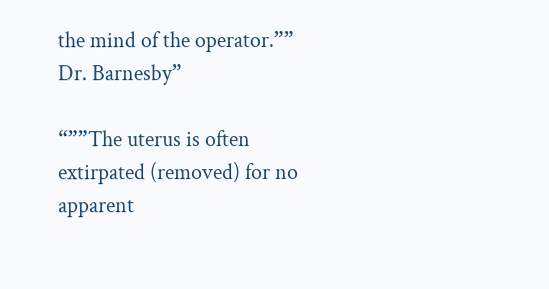the mind of the operator.”” Dr. Barnesby”

“””The uterus is often extirpated (removed) for no apparent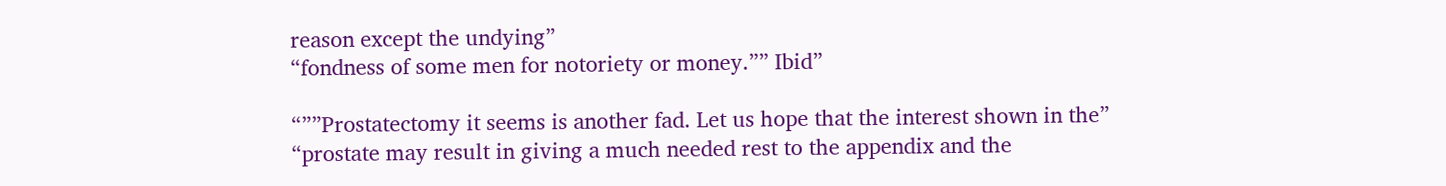reason except the undying”
“fondness of some men for notoriety or money.”” Ibid”

“””Prostatectomy it seems is another fad. Let us hope that the interest shown in the”
“prostate may result in giving a much needed rest to the appendix and the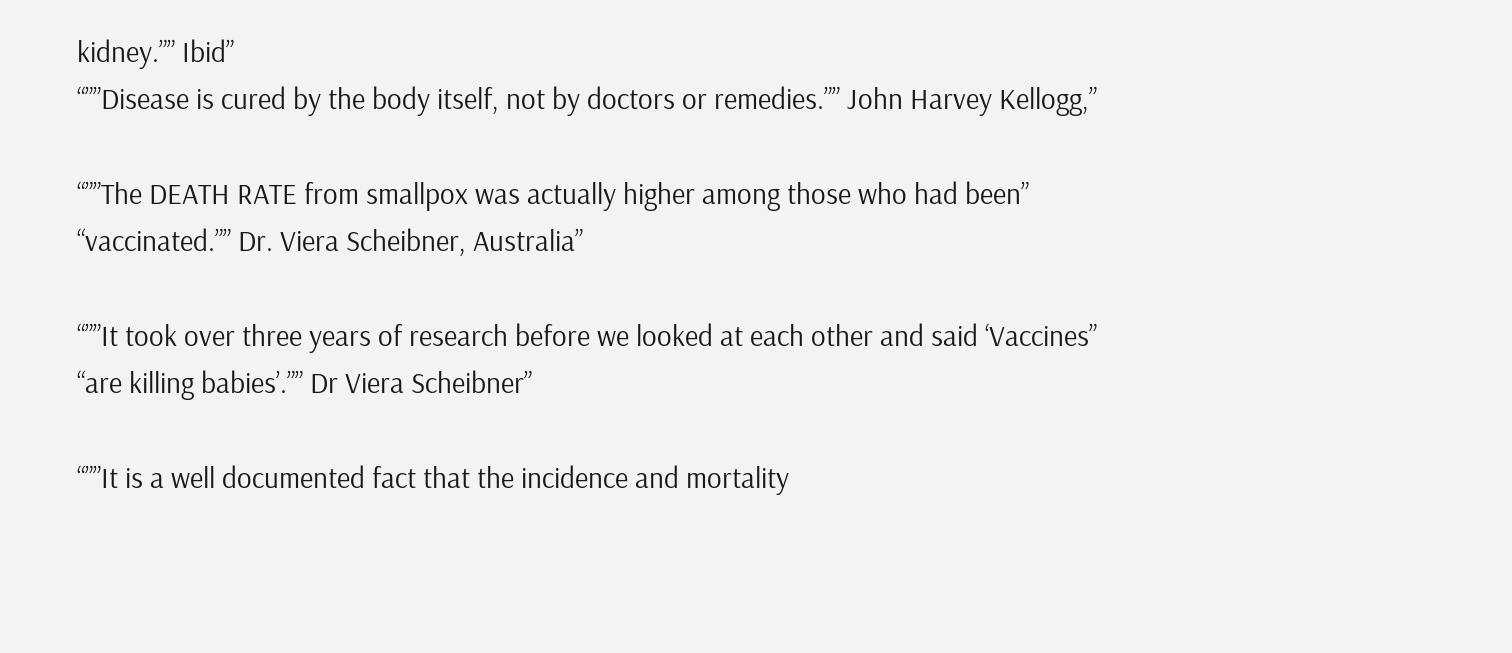kidney.”” Ibid”
“””Disease is cured by the body itself, not by doctors or remedies.”” John Harvey Kellogg,”

“””The DEATH RATE from smallpox was actually higher among those who had been”
“vaccinated.”” Dr. Viera Scheibner, Australia”

“””It took over three years of research before we looked at each other and said ‘Vaccines”
“are killing babies’.”” Dr Viera Scheibner”

“””It is a well documented fact that the incidence and mortality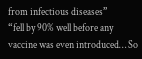from infectious diseases”
“fell by 90% well before any vaccine was even introduced… So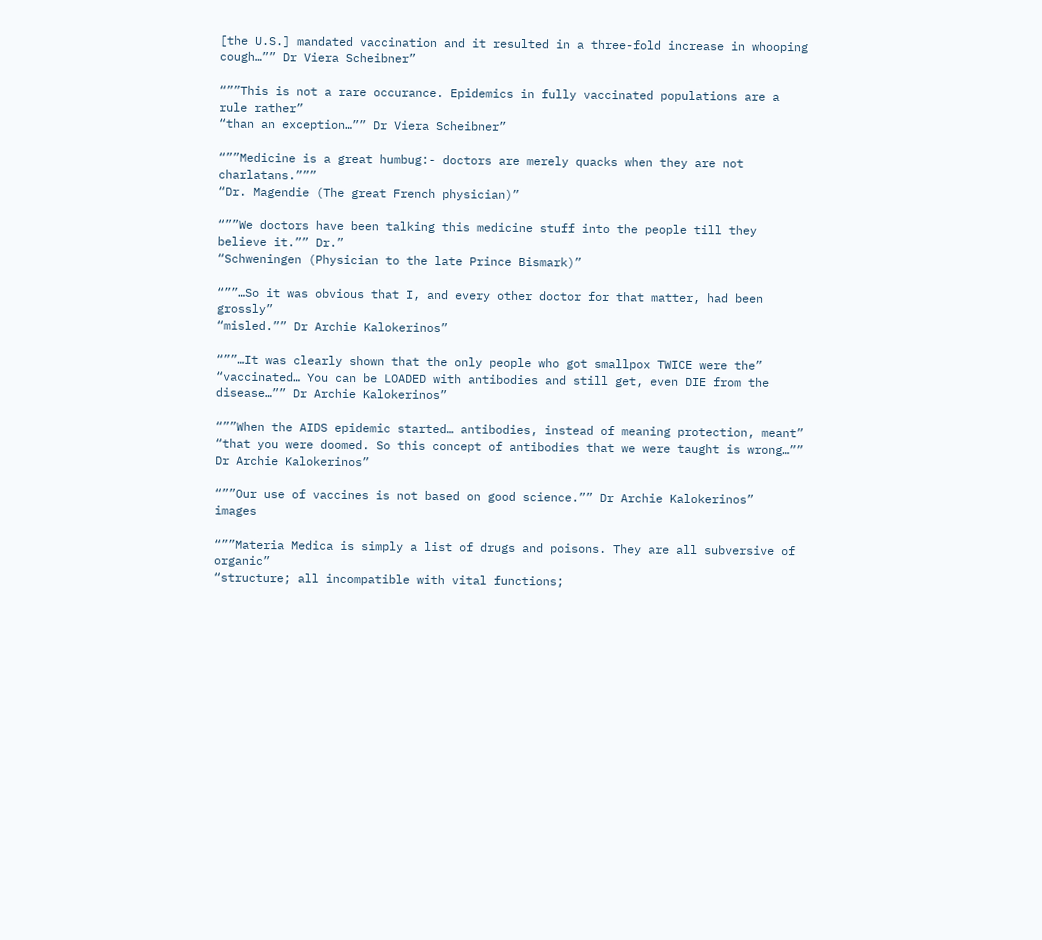[the U.S.] mandated vaccination and it resulted in a three-fold increase in whooping cough…”” Dr Viera Scheibner”

“””This is not a rare occurance. Epidemics in fully vaccinated populations are a rule rather”
“than an exception…”” Dr Viera Scheibner”

“””Medicine is a great humbug:- doctors are merely quacks when they are not charlatans.”””
“Dr. Magendie (The great French physician)”

“””We doctors have been talking this medicine stuff into the people till they believe it.”” Dr.”
“Schweningen (Physician to the late Prince Bismark)”

“””…So it was obvious that I, and every other doctor for that matter, had been grossly”
“misled.”” Dr Archie Kalokerinos”

“””…It was clearly shown that the only people who got smallpox TWICE were the”
“vaccinated… You can be LOADED with antibodies and still get, even DIE from the disease…”” Dr Archie Kalokerinos”

“””When the AIDS epidemic started… antibodies, instead of meaning protection, meant”
“that you were doomed. So this concept of antibodies that we were taught is wrong…”” Dr Archie Kalokerinos”

“””Our use of vaccines is not based on good science.”” Dr Archie Kalokerinos”   images

“””Materia Medica is simply a list of drugs and poisons. They are all subversive of organic”
“structure; all incompatible with vital functions;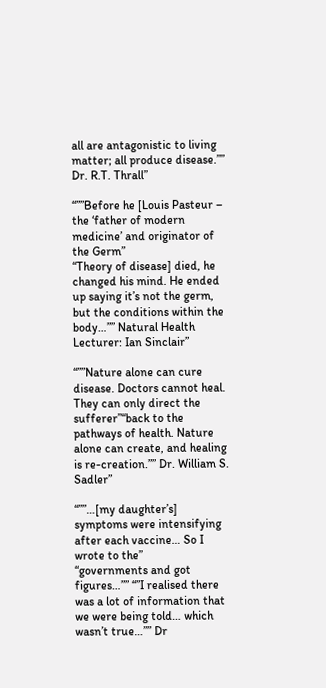all are antagonistic to living matter; all produce disease.”” Dr. R.T. Thrall”

“””Before he [Louis Pasteur – the ‘father of modern medicine’ and originator of the Germ”
“Theory of disease] died, he changed his mind. He ended up saying it’s not the germ, but the conditions within the body…”” Natural Health Lecturer: Ian Sinclair”

“””Nature alone can cure disease. Doctors cannot heal. They can only direct the sufferer”“back to the pathways of health. Nature alone can create, and healing is re-creation.”” Dr. William S. Sadler”

“””…[my daughter’s] symptoms were intensifying after each vaccine… So I wrote to the”
“governments and got figures…”” “”I realised there was a lot of information that we were being told… which wasn’t true…”” Dr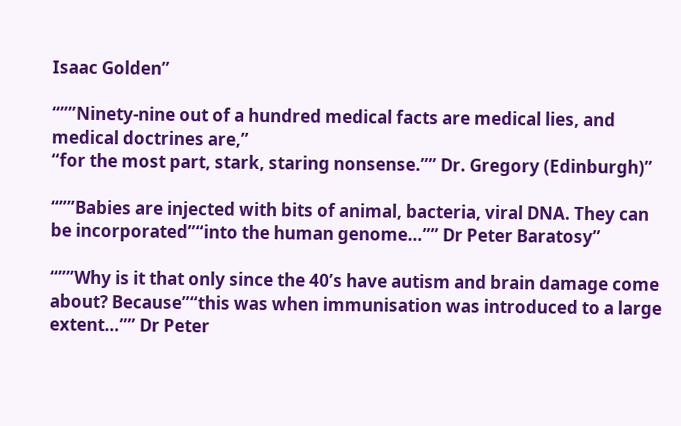Isaac Golden”

“””Ninety-nine out of a hundred medical facts are medical lies, and medical doctrines are,”
“for the most part, stark, staring nonsense.”” Dr. Gregory (Edinburgh)”

“””Babies are injected with bits of animal, bacteria, viral DNA. They can be incorporated”“into the human genome…”” Dr Peter Baratosy”

“””Why is it that only since the 40’s have autism and brain damage come about? Because”“this was when immunisation was introduced to a large extent…”” Dr Peter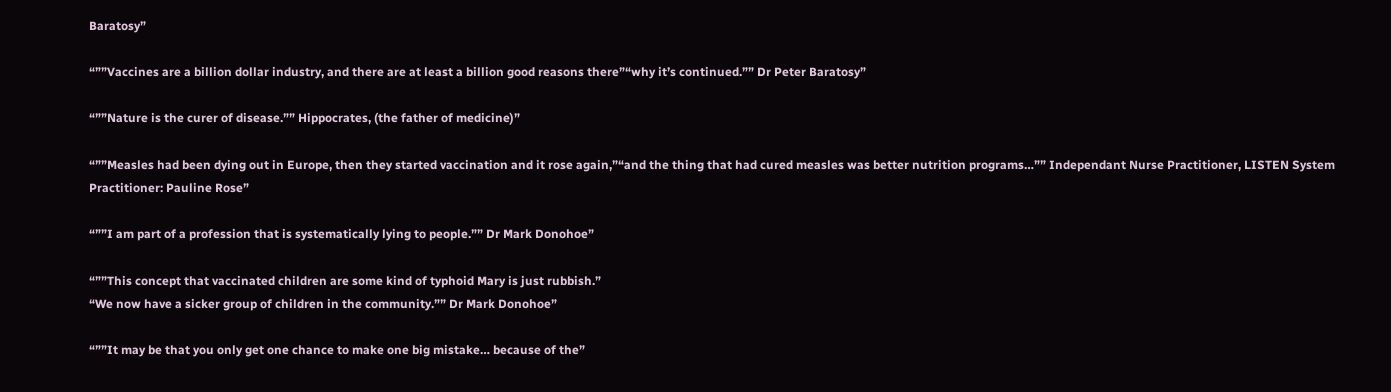Baratosy”

“””Vaccines are a billion dollar industry, and there are at least a billion good reasons there”“why it’s continued.”” Dr Peter Baratosy”

“””Nature is the curer of disease.”” Hippocrates, (the father of medicine)”

“””Measles had been dying out in Europe, then they started vaccination and it rose again,”“and the thing that had cured measles was better nutrition programs…”” Independant Nurse Practitioner, LISTEN System Practitioner: Pauline Rose”

“””I am part of a profession that is systematically lying to people.”” Dr Mark Donohoe”

“””This concept that vaccinated children are some kind of typhoid Mary is just rubbish.”
“We now have a sicker group of children in the community.”” Dr Mark Donohoe”

“””It may be that you only get one chance to make one big mistake… because of the”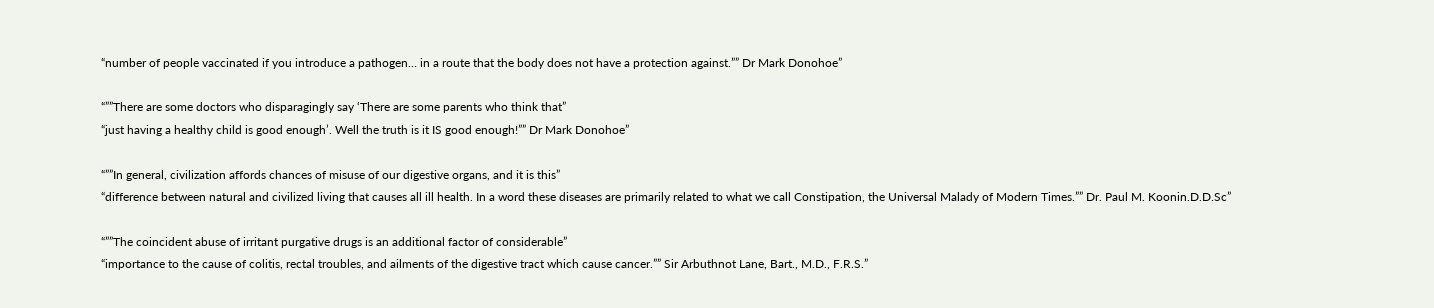“number of people vaccinated if you introduce a pathogen… in a route that the body does not have a protection against.”” Dr Mark Donohoe”

“””There are some doctors who disparagingly say ‘There are some parents who think that”
“just having a healthy child is good enough’. Well the truth is it IS good enough!”” Dr Mark Donohoe”

“””In general, civilization affords chances of misuse of our digestive organs, and it is this”
“difference between natural and civilized living that causes all ill health. In a word these diseases are primarily related to what we call Constipation, the Universal Malady of Modern Times.”” Dr. Paul M. Koonin.D.D.Sc”

“””The coincident abuse of irritant purgative drugs is an additional factor of considerable”
“importance to the cause of colitis, rectal troubles, and ailments of the digestive tract which cause cancer.”” Sir Arbuthnot Lane, Bart., M.D., F.R.S.”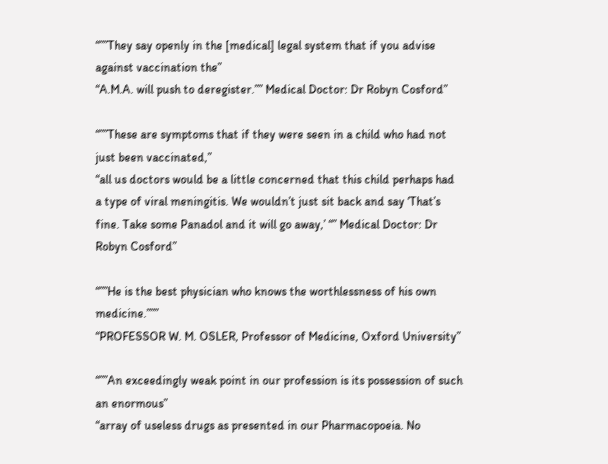“””They say openly in the [medical] legal system that if you advise against vaccination the”
“A.M.A. will push to deregister.”” Medical Doctor: Dr Robyn Cosford”

“””These are symptoms that if they were seen in a child who had not just been vaccinated,”
“all us doctors would be a little concerned that this child perhaps had a type of viral meningitis. We wouldn’t just sit back and say ‘That’s fine. Take some Panadol and it will go away,’ “” Medical Doctor: Dr Robyn Cosford”

“””He is the best physician who knows the worthlessness of his own medicine.”””
“PROFESSOR W. M. OSLER, Professor of Medicine, Oxford University”

“””An exceedingly weak point in our profession is its possession of such an enormous”
“array of useless drugs as presented in our Pharmacopoeia. No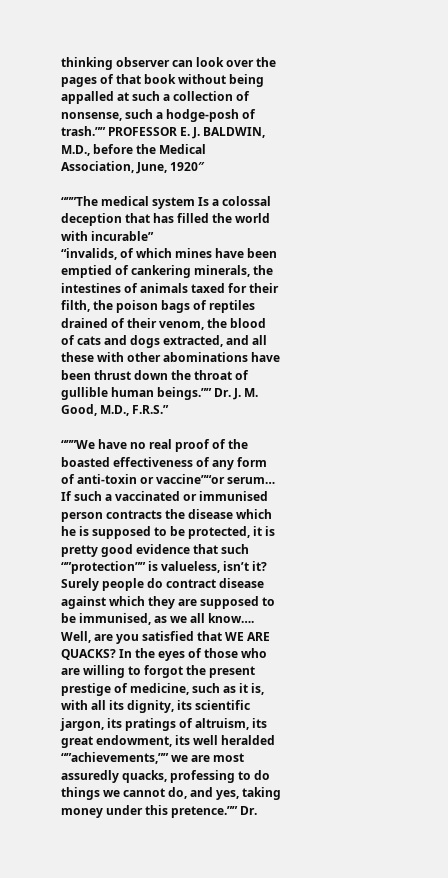thinking observer can look over the pages of that book without being appalled at such a collection of nonsense, such a hodge-posh of trash.”” PROFESSOR E. J. BALDWIN, M.D., before the Medical Association, June, 1920″

“””The medical system Is a colossal deception that has filled the world with incurable”
“invalids, of which mines have been emptied of cankering minerals, the intestines of animals taxed for their filth, the poison bags of reptiles drained of their venom, the blood of cats and dogs extracted, and all these with other abominations have been thrust down the throat of gullible human beings.”” Dr. J. M. Good, M.D., F.R.S.”

“””We have no real proof of the boasted effectiveness of any form of anti-toxin or vaccine”“or serum… If such a vaccinated or immunised person contracts the disease which he is supposed to be protected, it is pretty good evidence that such “”protection”” is valueless, isn’t it? Surely people do contract disease against which they are supposed to be immunised, as we all know…. Well, are you satisfied that WE ARE QUACKS? In the eyes of those who are willing to forgot the present prestige of medicine, such as it is, with all its dignity, its scientific jargon, its pratings of altruism, its great endowment, its well heralded “”achievements,”” we are most assuredly quacks, professing to do things we cannot do, and yes, taking money under this pretence.”” Dr.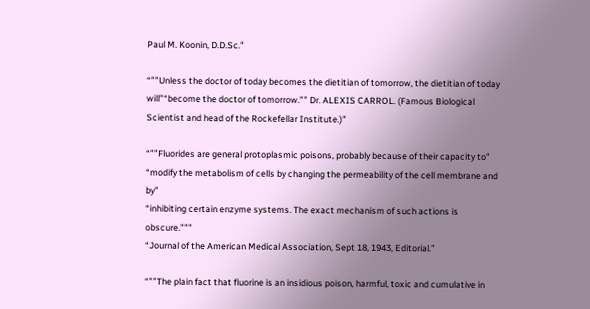Paul M. Koonin, D.D.Sc.”

“””Unless the doctor of today becomes the dietitian of tomorrow, the dietitian of today will”“become the doctor of tomorrow.”” Dr. ALEXIS CARROL. (Famous Biological Scientist and head of the Rockefellar Institute.)”

“””Fluorides are general protoplasmic poisons, probably because of their capacity to”
“modify the metabolism of cells by changing the permeability of the cell membrane and by”
“inhibiting certain enzyme systems. The exact mechanism of such actions is obscure.”””
“Journal of the American Medical Association, Sept 18, 1943, Editorial.”

“””The plain fact that fluorine is an insidious poison, harmful, toxic and cumulative in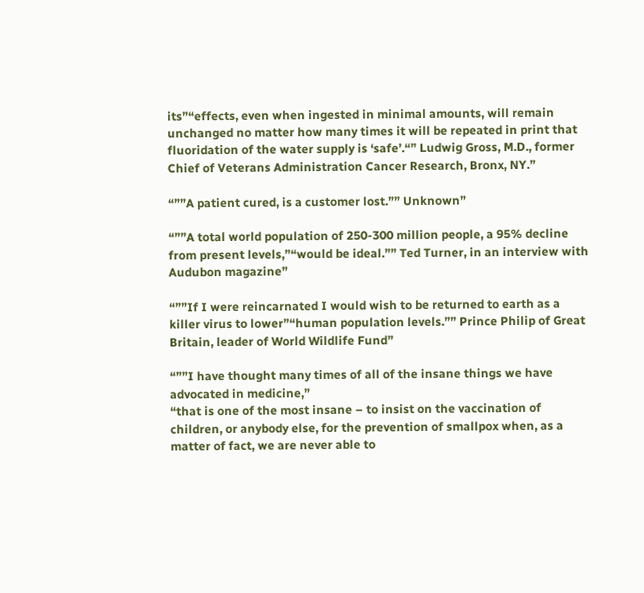its”“effects, even when ingested in minimal amounts, will remain unchanged no matter how many times it will be repeated in print that fluoridation of the water supply is ‘safe’.“” Ludwig Gross, M.D., former Chief of Veterans Administration Cancer Research, Bronx, NY.”

“””A patient cured, is a customer lost.”” Unknown”

“””A total world population of 250-300 million people, a 95% decline from present levels,”“would be ideal.”” Ted Turner, in an interview with Audubon magazine”

“””If I were reincarnated I would wish to be returned to earth as a killer virus to lower”“human population levels.”” Prince Philip of Great Britain, leader of World Wildlife Fund”

“””I have thought many times of all of the insane things we have advocated in medicine,”
“that is one of the most insane – to insist on the vaccination of children, or anybody else, for the prevention of smallpox when, as a matter of fact, we are never able to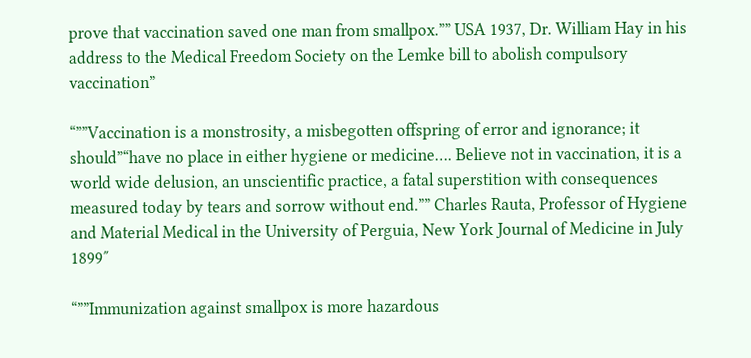prove that vaccination saved one man from smallpox.”” USA 1937, Dr. William Hay in his address to the Medical Freedom Society on the Lemke bill to abolish compulsory vaccination”

“””Vaccination is a monstrosity, a misbegotten offspring of error and ignorance; it should”“have no place in either hygiene or medicine…. Believe not in vaccination, it is a world wide delusion, an unscientific practice, a fatal superstition with consequences measured today by tears and sorrow without end.”” Charles Rauta, Professor of Hygiene and Material Medical in the University of Perguia, New York Journal of Medicine in July 1899″

“””Immunization against smallpox is more hazardous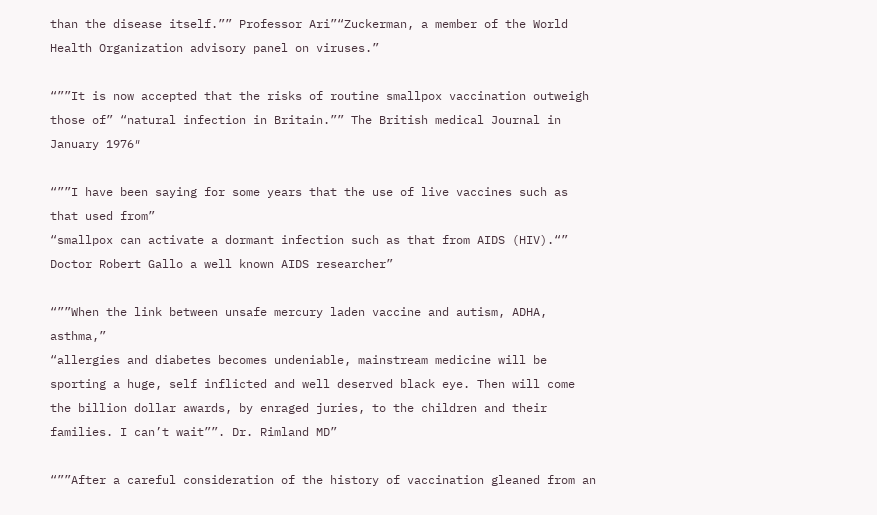than the disease itself.”” Professor Ari”“Zuckerman, a member of the World Health Organization advisory panel on viruses.”

“””It is now accepted that the risks of routine smallpox vaccination outweigh those of” “natural infection in Britain.”” The British medical Journal in January 1976″

“””I have been saying for some years that the use of live vaccines such as that used from”
“smallpox can activate a dormant infection such as that from AIDS (HIV).“” Doctor Robert Gallo a well known AIDS researcher”

“””When the link between unsafe mercury laden vaccine and autism, ADHA, asthma,”
“allergies and diabetes becomes undeniable, mainstream medicine will be sporting a huge, self inflicted and well deserved black eye. Then will come the billion dollar awards, by enraged juries, to the children and their families. I can’t wait””. Dr. Rimland MD”

“””After a careful consideration of the history of vaccination gleaned from an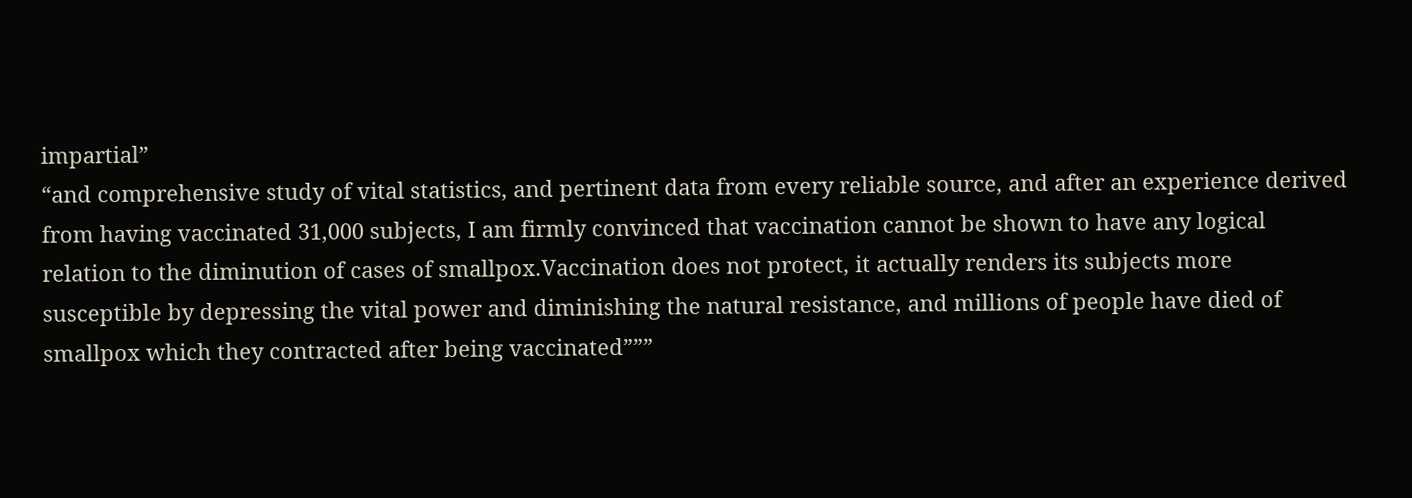impartial”
“and comprehensive study of vital statistics, and pertinent data from every reliable source, and after an experience derived from having vaccinated 31,000 subjects, I am firmly convinced that vaccination cannot be shown to have any logical relation to the diminution of cases of smallpox.Vaccination does not protect, it actually renders its subjects more susceptible by depressing the vital power and diminishing the natural resistance, and millions of people have died of smallpox which they contracted after being vaccinated”””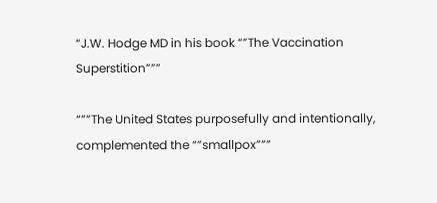“J.W. Hodge MD in his book “”The Vaccination Superstition”””

“””The United States purposefully and intentionally, complemented the “”smallpox”””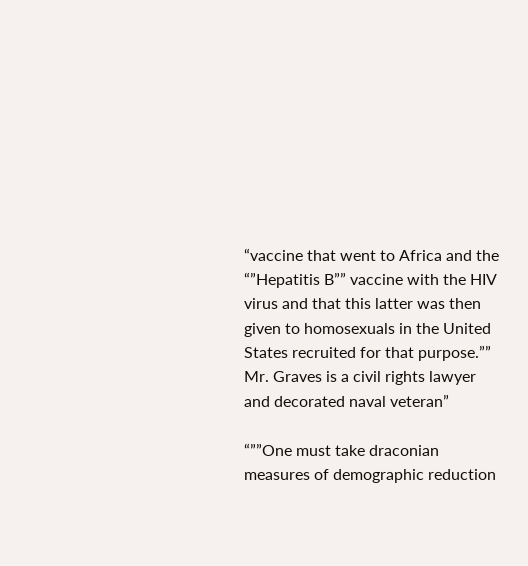“vaccine that went to Africa and the “”Hepatitis B”” vaccine with the HIV virus and that this latter was then given to homosexuals in the United States recruited for that purpose.”” Mr. Graves is a civil rights lawyer and decorated naval veteran”

“””One must take draconian measures of demographic reduction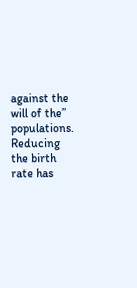against the will of the” populations. Reducing the birth rate has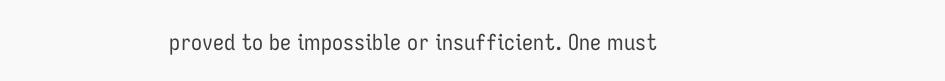proved to be impossible or insufficient. One must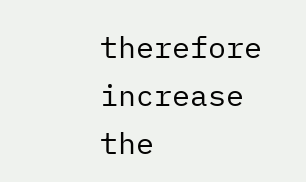therefore increase the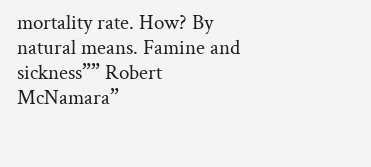mortality rate. How? By natural means. Famine and sickness”” Robert McNamara”